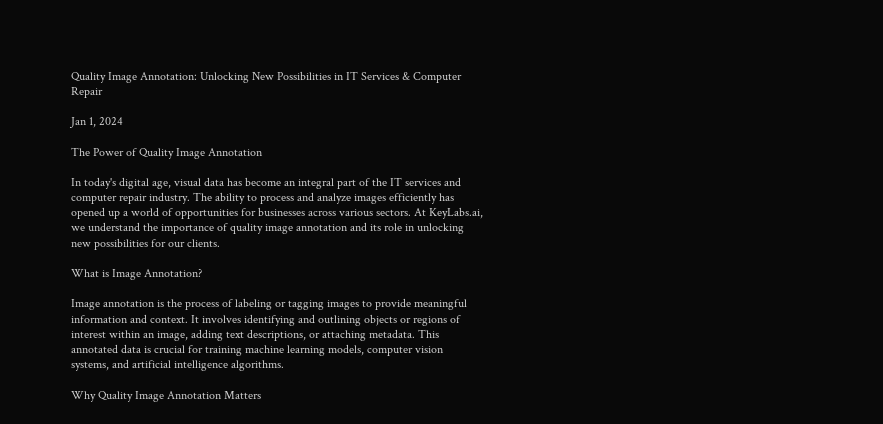Quality Image Annotation: Unlocking New Possibilities in IT Services & Computer Repair

Jan 1, 2024

The Power of Quality Image Annotation

In today's digital age, visual data has become an integral part of the IT services and computer repair industry. The ability to process and analyze images efficiently has opened up a world of opportunities for businesses across various sectors. At KeyLabs.ai, we understand the importance of quality image annotation and its role in unlocking new possibilities for our clients.

What is Image Annotation?

Image annotation is the process of labeling or tagging images to provide meaningful information and context. It involves identifying and outlining objects or regions of interest within an image, adding text descriptions, or attaching metadata. This annotated data is crucial for training machine learning models, computer vision systems, and artificial intelligence algorithms.

Why Quality Image Annotation Matters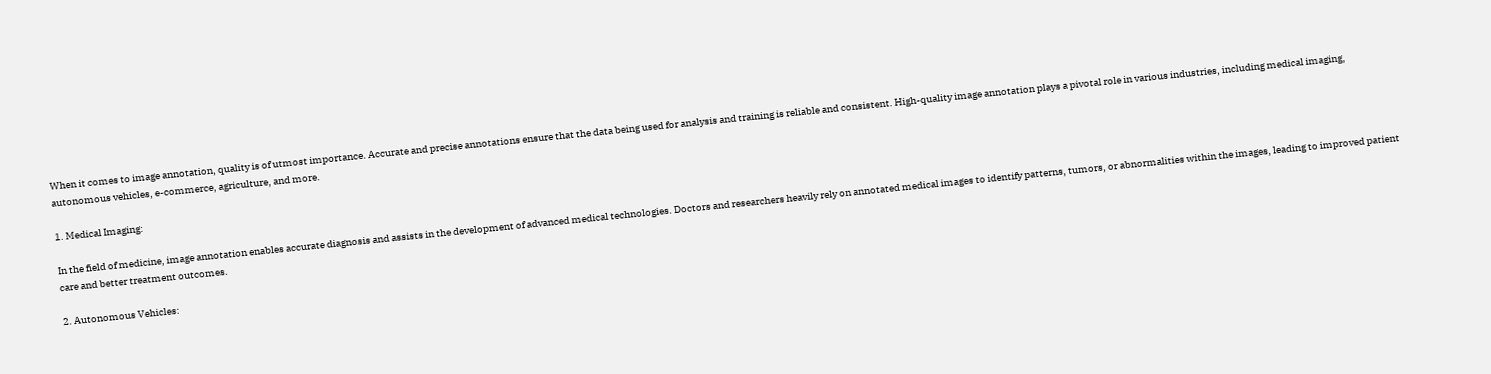When it comes to image annotation, quality is of utmost importance. Accurate and precise annotations ensure that the data being used for analysis and training is reliable and consistent. High-quality image annotation plays a pivotal role in various industries, including medical imaging, autonomous vehicles, e-commerce, agriculture, and more.

1. Medical Imaging:

In the field of medicine, image annotation enables accurate diagnosis and assists in the development of advanced medical technologies. Doctors and researchers heavily rely on annotated medical images to identify patterns, tumors, or abnormalities within the images, leading to improved patient care and better treatment outcomes.

2. Autonomous Vehicles: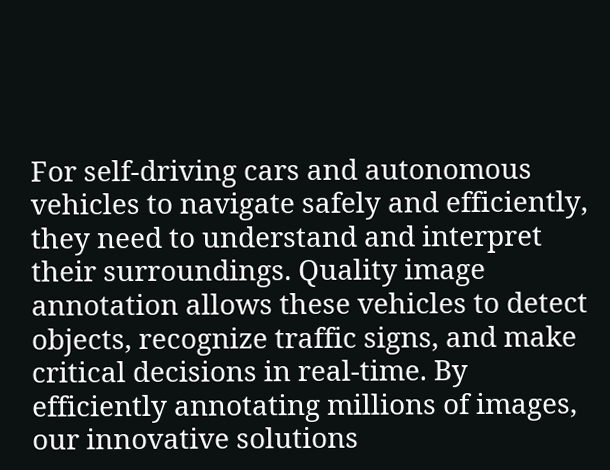For self-driving cars and autonomous vehicles to navigate safely and efficiently, they need to understand and interpret their surroundings. Quality image annotation allows these vehicles to detect objects, recognize traffic signs, and make critical decisions in real-time. By efficiently annotating millions of images, our innovative solutions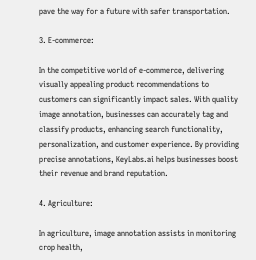pave the way for a future with safer transportation.

3. E-commerce:

In the competitive world of e-commerce, delivering visually appealing product recommendations to customers can significantly impact sales. With quality image annotation, businesses can accurately tag and classify products, enhancing search functionality, personalization, and customer experience. By providing precise annotations, KeyLabs.ai helps businesses boost their revenue and brand reputation.

4. Agriculture:

In agriculture, image annotation assists in monitoring crop health,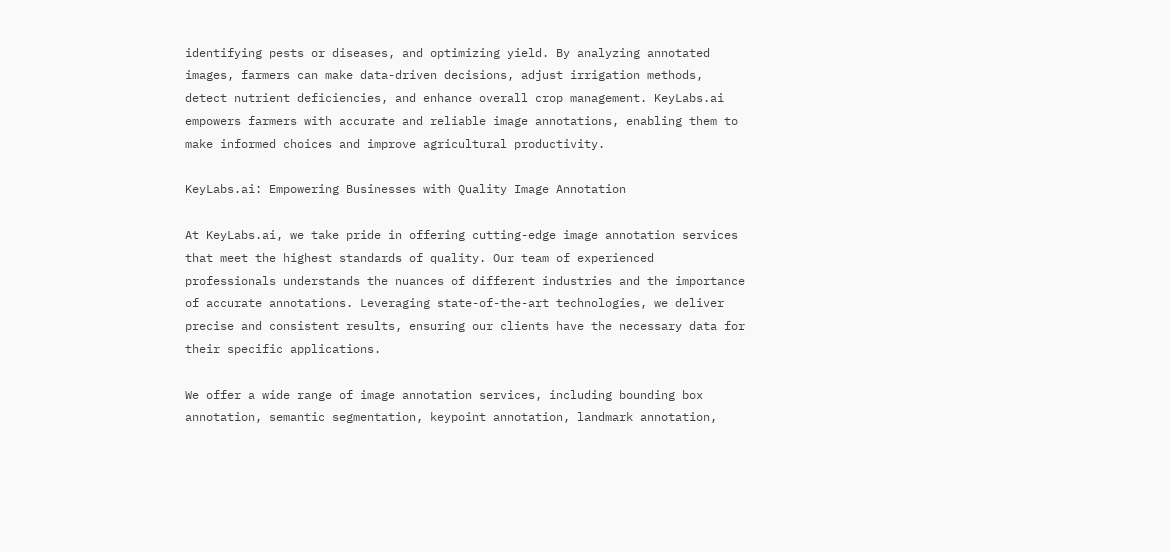identifying pests or diseases, and optimizing yield. By analyzing annotated images, farmers can make data-driven decisions, adjust irrigation methods, detect nutrient deficiencies, and enhance overall crop management. KeyLabs.ai empowers farmers with accurate and reliable image annotations, enabling them to make informed choices and improve agricultural productivity.

KeyLabs.ai: Empowering Businesses with Quality Image Annotation

At KeyLabs.ai, we take pride in offering cutting-edge image annotation services that meet the highest standards of quality. Our team of experienced professionals understands the nuances of different industries and the importance of accurate annotations. Leveraging state-of-the-art technologies, we deliver precise and consistent results, ensuring our clients have the necessary data for their specific applications.

We offer a wide range of image annotation services, including bounding box annotation, semantic segmentation, keypoint annotation, landmark annotation,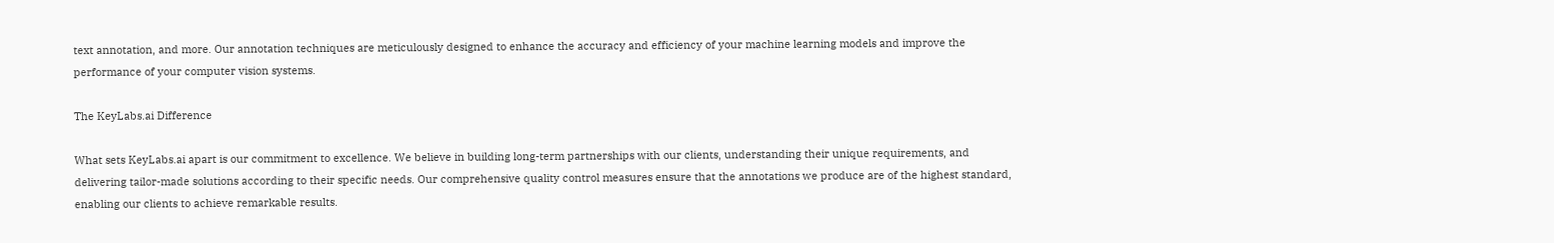text annotation, and more. Our annotation techniques are meticulously designed to enhance the accuracy and efficiency of your machine learning models and improve the performance of your computer vision systems.

The KeyLabs.ai Difference

What sets KeyLabs.ai apart is our commitment to excellence. We believe in building long-term partnerships with our clients, understanding their unique requirements, and delivering tailor-made solutions according to their specific needs. Our comprehensive quality control measures ensure that the annotations we produce are of the highest standard, enabling our clients to achieve remarkable results.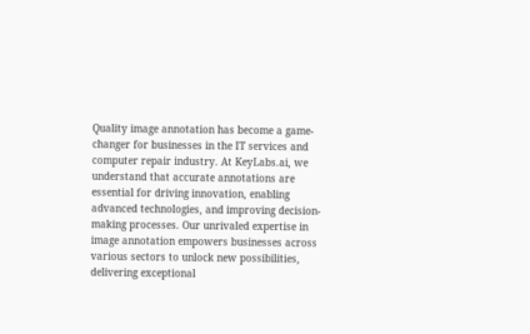Quality image annotation has become a game-changer for businesses in the IT services and computer repair industry. At KeyLabs.ai, we understand that accurate annotations are essential for driving innovation, enabling advanced technologies, and improving decision-making processes. Our unrivaled expertise in image annotation empowers businesses across various sectors to unlock new possibilities, delivering exceptional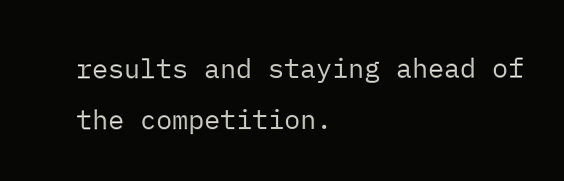results and staying ahead of the competition.